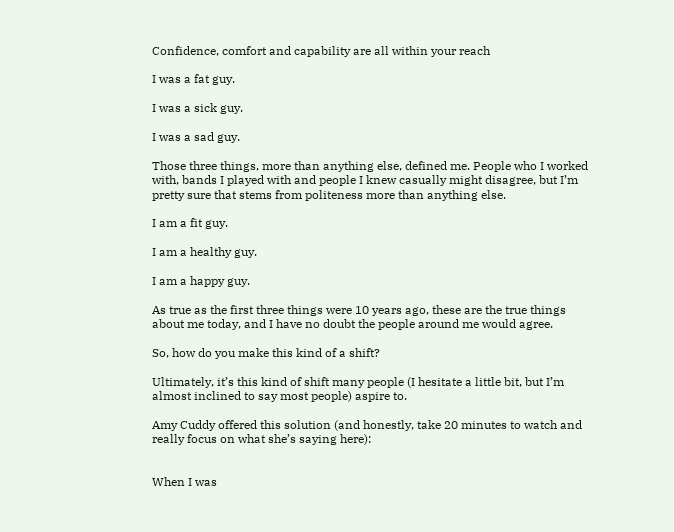Confidence, comfort and capability are all within your reach

I was a fat guy.

I was a sick guy.

I was a sad guy.

Those three things, more than anything else, defined me. People who I worked with, bands I played with and people I knew casually might disagree, but I’m pretty sure that stems from politeness more than anything else.

I am a fit guy.

I am a healthy guy.

I am a happy guy.

As true as the first three things were 10 years ago, these are the true things about me today, and I have no doubt the people around me would agree.

So, how do you make this kind of a shift?

Ultimately, it’s this kind of shift many people (I hesitate a little bit, but I’m almost inclined to say most people) aspire to.

Amy Cuddy offered this solution (and honestly, take 20 minutes to watch and really focus on what she’s saying here):


When I was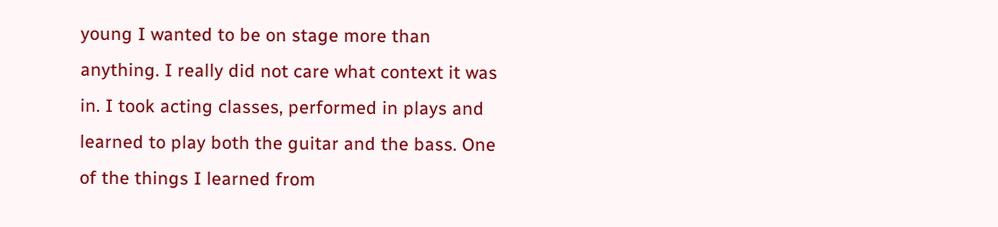young I wanted to be on stage more than anything. I really did not care what context it was in. I took acting classes, performed in plays and learned to play both the guitar and the bass. One of the things I learned from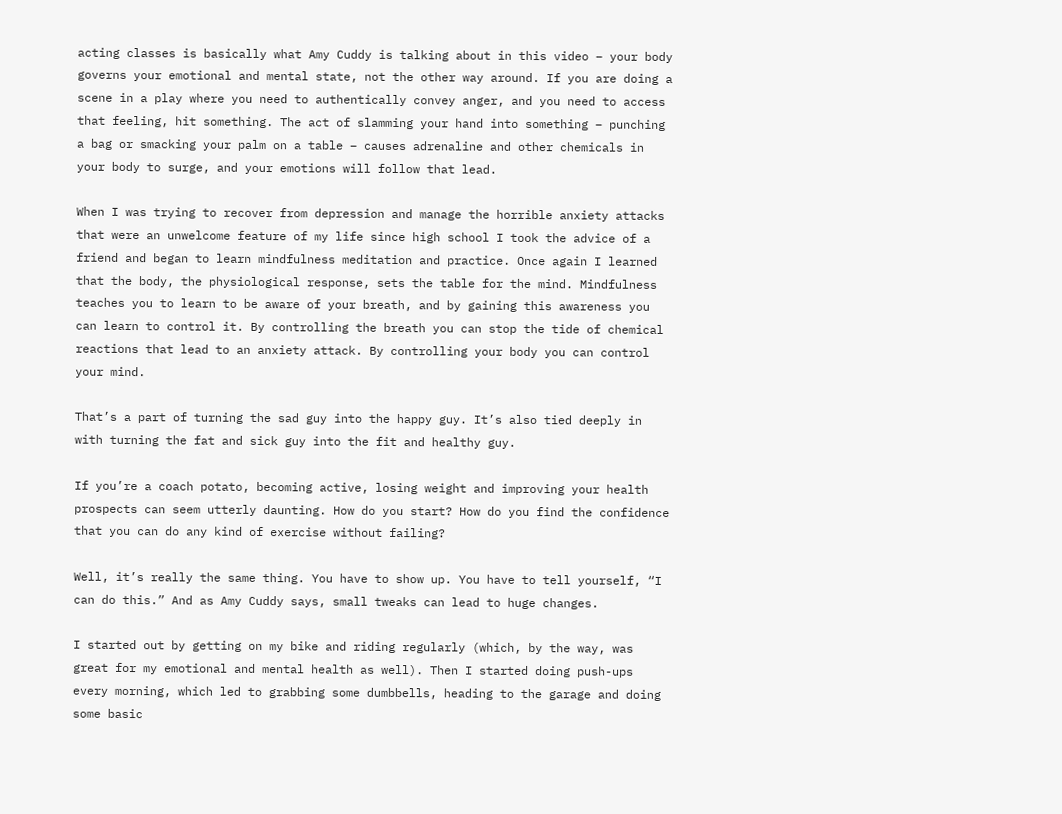acting classes is basically what Amy Cuddy is talking about in this video – your body governs your emotional and mental state, not the other way around. If you are doing a scene in a play where you need to authentically convey anger, and you need to access that feeling, hit something. The act of slamming your hand into something – punching a bag or smacking your palm on a table – causes adrenaline and other chemicals in your body to surge, and your emotions will follow that lead.

When I was trying to recover from depression and manage the horrible anxiety attacks that were an unwelcome feature of my life since high school I took the advice of a friend and began to learn mindfulness meditation and practice. Once again I learned that the body, the physiological response, sets the table for the mind. Mindfulness teaches you to learn to be aware of your breath, and by gaining this awareness you can learn to control it. By controlling the breath you can stop the tide of chemical reactions that lead to an anxiety attack. By controlling your body you can control your mind.

That’s a part of turning the sad guy into the happy guy. It’s also tied deeply in with turning the fat and sick guy into the fit and healthy guy.

If you’re a coach potato, becoming active, losing weight and improving your health prospects can seem utterly daunting. How do you start? How do you find the confidence that you can do any kind of exercise without failing?

Well, it’s really the same thing. You have to show up. You have to tell yourself, “I can do this.” And as Amy Cuddy says, small tweaks can lead to huge changes.

I started out by getting on my bike and riding regularly (which, by the way, was great for my emotional and mental health as well). Then I started doing push-ups every morning, which led to grabbing some dumbbells, heading to the garage and doing some basic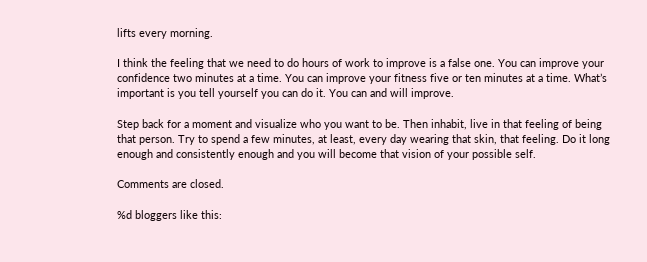lifts every morning.

I think the feeling that we need to do hours of work to improve is a false one. You can improve your confidence two minutes at a time. You can improve your fitness five or ten minutes at a time. What’s important is you tell yourself you can do it. You can and will improve.

Step back for a moment and visualize who you want to be. Then inhabit, live in that feeling of being that person. Try to spend a few minutes, at least, every day wearing that skin, that feeling. Do it long enough and consistently enough and you will become that vision of your possible self.

Comments are closed.

%d bloggers like this: